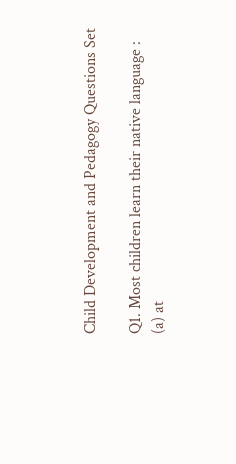Child Development and Pedagogy Questions Set

Q1. Most children learn their native language :
(a) at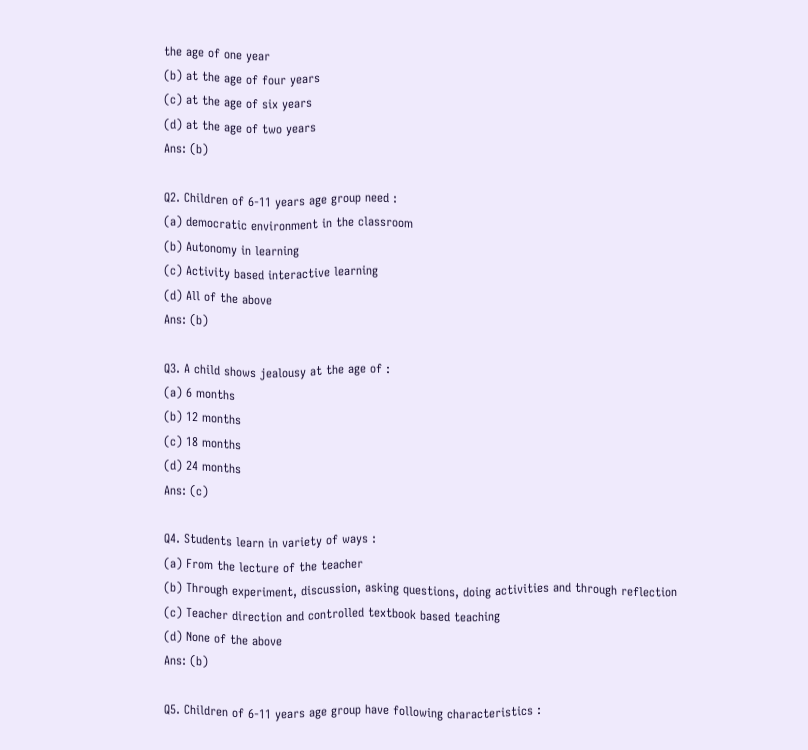the age of one year
(b) at the age of four years
(c) at the age of six years
(d) at the age of two years
Ans: (b)

Q2. Children of 6-11 years age group need :
(a) democratic environment in the classroom
(b) Autonomy in learning
(c) Activity based interactive learning
(d) All of the above
Ans: (b)

Q3. A child shows jealousy at the age of :
(a) 6 months
(b) 12 months
(c) 18 months
(d) 24 months
Ans: (c)

Q4. Students learn in variety of ways :
(a) From the lecture of the teacher
(b) Through experiment, discussion, asking questions, doing activities and through reflection
(c) Teacher direction and controlled textbook based teaching
(d) None of the above
Ans: (b)

Q5. Children of 6-11 years age group have following characteristics :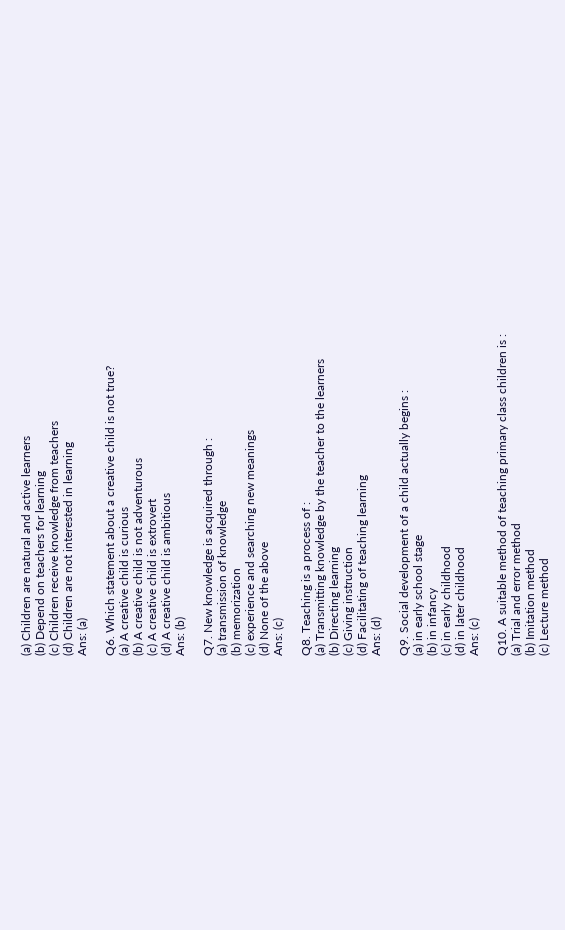(a) Children are natural and active learners
(b) Depend on teachers for learning
(c) Children receive knowledge from teachers
(d) Children are not interested in learning
Ans: (a)

Q6. Which statement about a creative child is not true?
(a) A creative child is curious
(b) A creative child is not adventurous
(c) A creative child is extrovert
(d) A creative child is ambitious
Ans: (b)

Q7. New knowledge is acquired through :
(a) transmission of knowledge
(b) memorization
(c) experience and searching new meanings
(d) None of the above
Ans: (c)

Q8. Teaching is a process of :
(a) Transmitting knowledge by the teacher to the learners
(b) Directing learning
(c) Giving instruction
(d) Facilitating of teaching learning
Ans: (d)

Q9. Social development of a child actually begins :
(a) in early school stage
(b) in infancy
(c) in early childhood
(d) in later childhood
Ans: (c)

Q10. A suitable method of teaching primary class children is :
(a) Trial and error method
(b) Imitation method
(c) Lecture method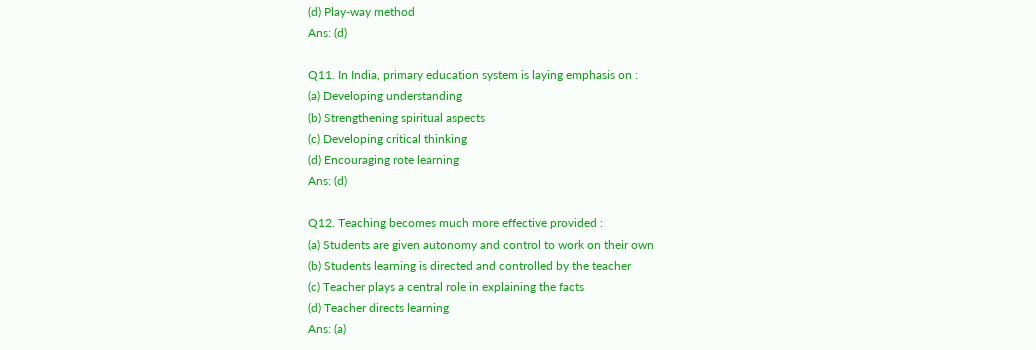(d) Play-way method
Ans: (d)

Q11. In India, primary education system is laying emphasis on :
(a) Developing understanding
(b) Strengthening spiritual aspects
(c) Developing critical thinking
(d) Encouraging rote learning
Ans: (d)

Q12. Teaching becomes much more effective provided :
(a) Students are given autonomy and control to work on their own
(b) Students learning is directed and controlled by the teacher
(c) Teacher plays a central role in explaining the facts
(d) Teacher directs learning
Ans: (a)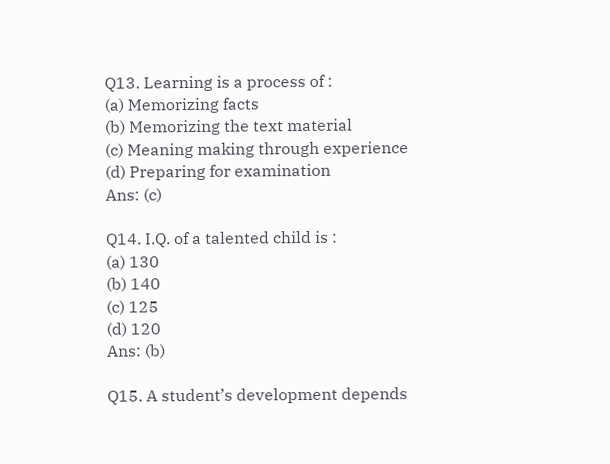Q13. Learning is a process of :
(a) Memorizing facts
(b) Memorizing the text material
(c) Meaning making through experience
(d) Preparing for examination
Ans: (c)

Q14. I.Q. of a talented child is :
(a) 130
(b) 140
(c) 125
(d) 120
Ans: (b)

Q15. A student’s development depends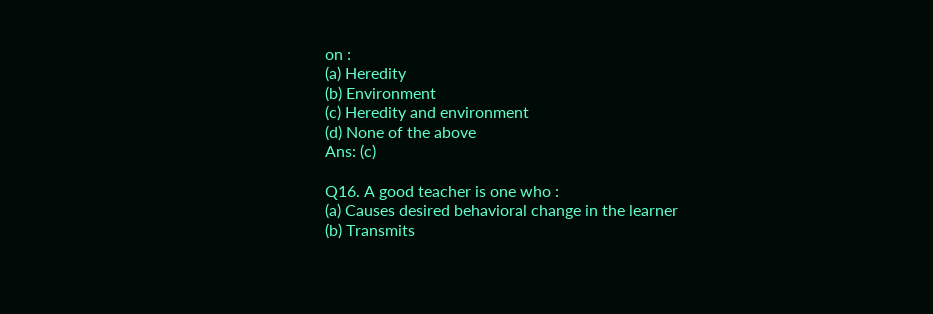on :
(a) Heredity
(b) Environment
(c) Heredity and environment
(d) None of the above
Ans: (c)

Q16. A good teacher is one who :
(a) Causes desired behavioral change in the learner
(b) Transmits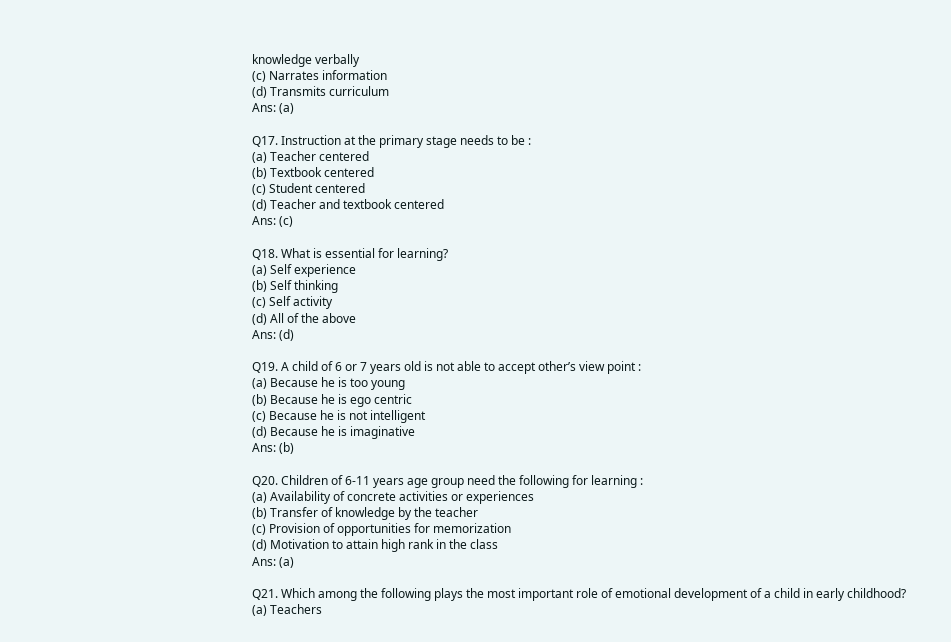knowledge verbally
(c) Narrates information
(d) Transmits curriculum
Ans: (a)

Q17. Instruction at the primary stage needs to be :
(a) Teacher centered
(b) Textbook centered
(c) Student centered
(d) Teacher and textbook centered
Ans: (c)

Q18. What is essential for learning?
(a) Self experience
(b) Self thinking
(c) Self activity
(d) All of the above
Ans: (d)

Q19. A child of 6 or 7 years old is not able to accept other’s view point :
(a) Because he is too young
(b) Because he is ego centric
(c) Because he is not intelligent
(d) Because he is imaginative
Ans: (b)

Q20. Children of 6-11 years age group need the following for learning :
(a) Availability of concrete activities or experiences
(b) Transfer of knowledge by the teacher
(c) Provision of opportunities for memorization
(d) Motivation to attain high rank in the class
Ans: (a)

Q21. Which among the following plays the most important role of emotional development of a child in early childhood?
(a) Teachers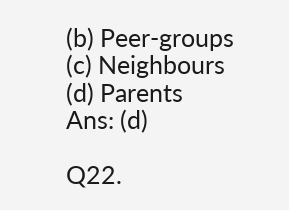(b) Peer-groups
(c) Neighbours
(d) Parents
Ans: (d)

Q22.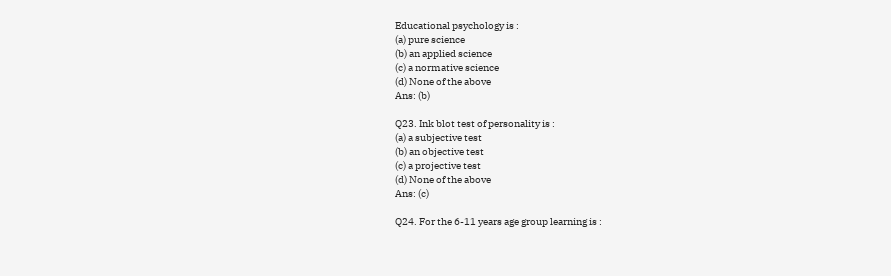Educational psychology is :
(a) pure science
(b) an applied science
(c) a normative science
(d) None of the above
Ans: (b)

Q23. Ink blot test of personality is :
(a) a subjective test
(b) an objective test
(c) a projective test
(d) None of the above
Ans: (c)

Q24. For the 6-11 years age group learning is :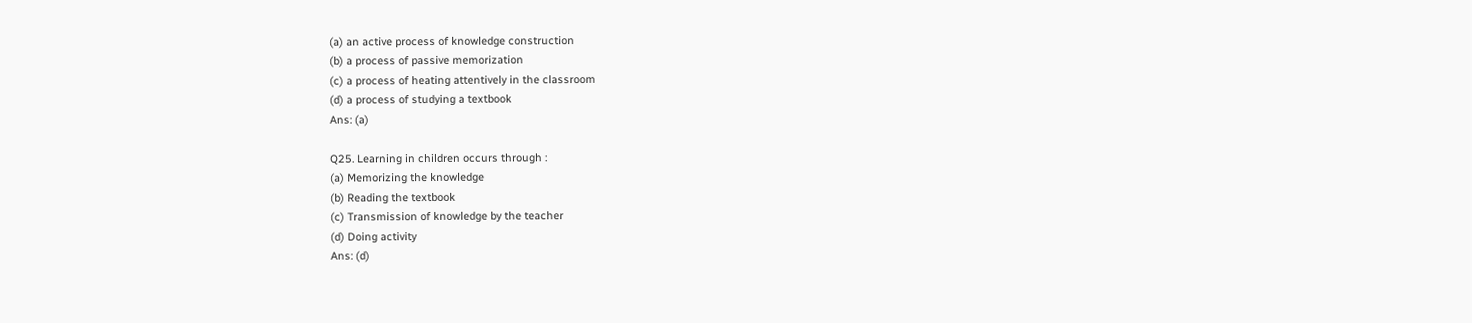(a) an active process of knowledge construction
(b) a process of passive memorization
(c) a process of heating attentively in the classroom
(d) a process of studying a textbook
Ans: (a)

Q25. Learning in children occurs through :
(a) Memorizing the knowledge
(b) Reading the textbook
(c) Transmission of knowledge by the teacher
(d) Doing activity
Ans: (d)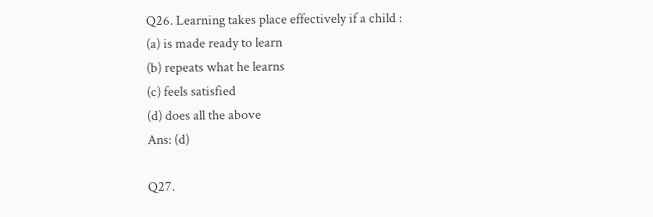Q26. Learning takes place effectively if a child :
(a) is made ready to learn
(b) repeats what he learns
(c) feels satisfied
(d) does all the above
Ans: (d)

Q27.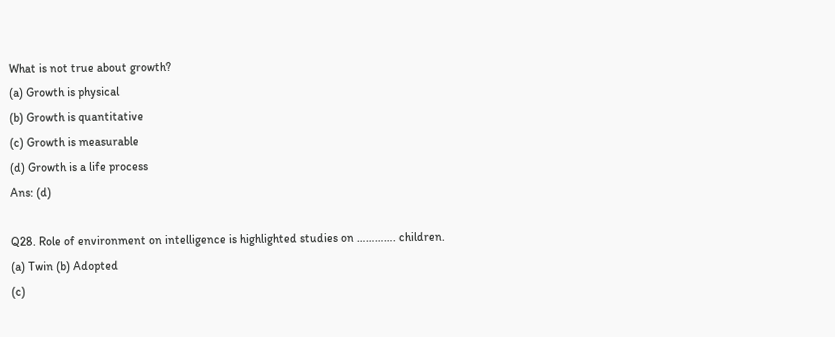What is not true about growth?
(a) Growth is physical
(b) Growth is quantitative
(c) Growth is measurable
(d) Growth is a life process
Ans: (d)

Q28. Role of environment on intelligence is highlighted studies on …………. children.
(a) Twin (b) Adopted
(c)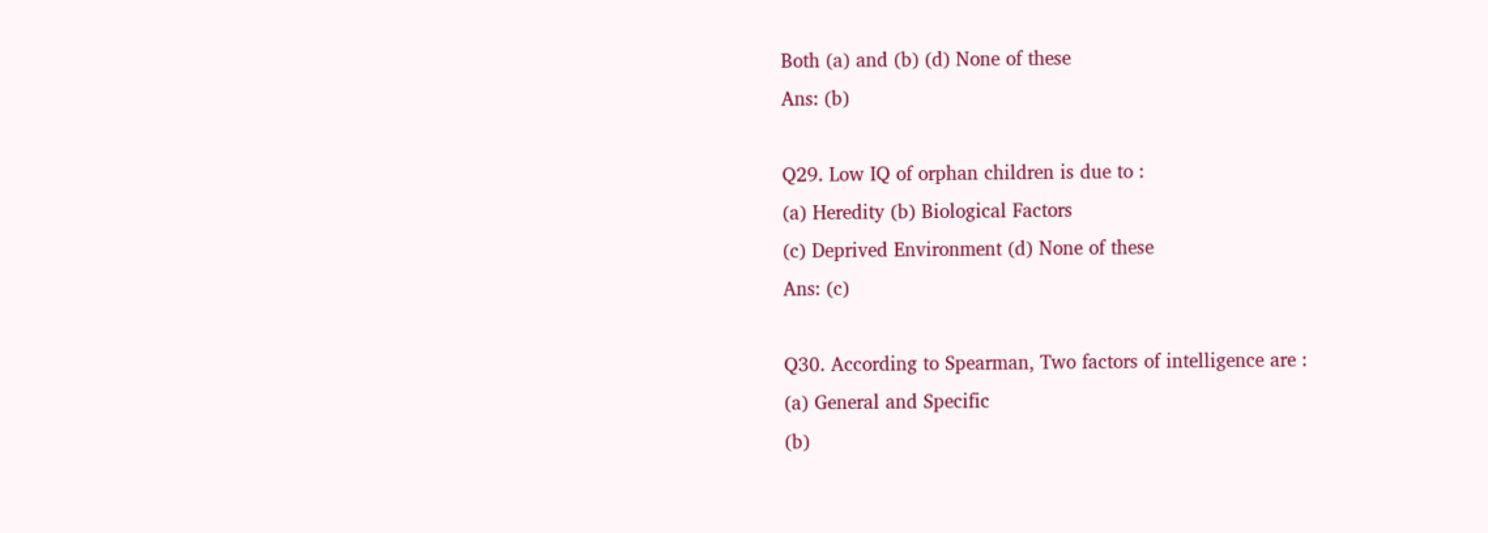Both (a) and (b) (d) None of these
Ans: (b)

Q29. Low IQ of orphan children is due to :
(a) Heredity (b) Biological Factors
(c) Deprived Environment (d) None of these
Ans: (c)

Q30. According to Spearman, Two factors of intelligence are :
(a) General and Specific
(b)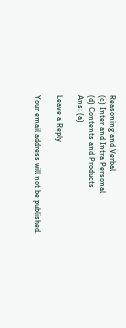Reasoning and Verbal
(c) Inter and Intra Personal
(d) Contents and Products
Ans: (a)

Leave a Reply

Your email address will not be published.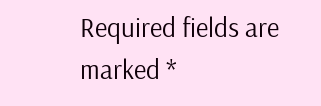Required fields are marked *